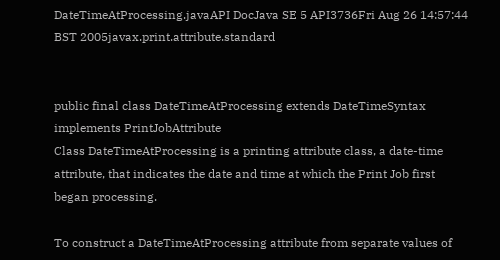DateTimeAtProcessing.javaAPI DocJava SE 5 API3736Fri Aug 26 14:57:44 BST 2005javax.print.attribute.standard


public final class DateTimeAtProcessing extends DateTimeSyntax implements PrintJobAttribute
Class DateTimeAtProcessing is a printing attribute class, a date-time attribute, that indicates the date and time at which the Print Job first began processing.

To construct a DateTimeAtProcessing attribute from separate values of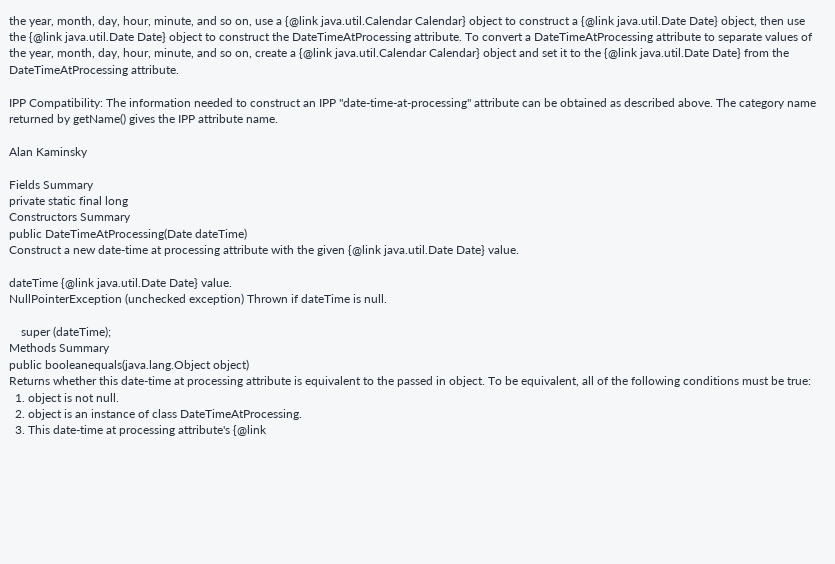the year, month, day, hour, minute, and so on, use a {@link java.util.Calendar Calendar} object to construct a {@link java.util.Date Date} object, then use the {@link java.util.Date Date} object to construct the DateTimeAtProcessing attribute. To convert a DateTimeAtProcessing attribute to separate values of the year, month, day, hour, minute, and so on, create a {@link java.util.Calendar Calendar} object and set it to the {@link java.util.Date Date} from the DateTimeAtProcessing attribute.

IPP Compatibility: The information needed to construct an IPP "date-time-at-processing" attribute can be obtained as described above. The category name returned by getName() gives the IPP attribute name.

Alan Kaminsky

Fields Summary
private static final long
Constructors Summary
public DateTimeAtProcessing(Date dateTime)
Construct a new date-time at processing attribute with the given {@link java.util.Date Date} value.

dateTime {@link java.util.Date Date} value.
NullPointerException (unchecked exception) Thrown if dateTime is null.

    super (dateTime);
Methods Summary
public booleanequals(java.lang.Object object)
Returns whether this date-time at processing attribute is equivalent to the passed in object. To be equivalent, all of the following conditions must be true:
  1. object is not null.
  2. object is an instance of class DateTimeAtProcessing.
  3. This date-time at processing attribute's {@link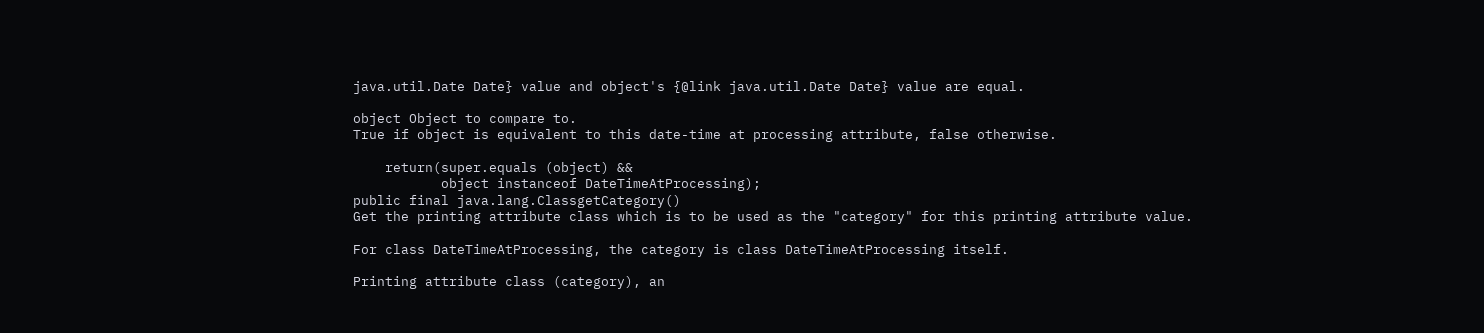java.util.Date Date} value and object's {@link java.util.Date Date} value are equal.

object Object to compare to.
True if object is equivalent to this date-time at processing attribute, false otherwise.

    return(super.equals (object) &&
           object instanceof DateTimeAtProcessing);
public final java.lang.ClassgetCategory()
Get the printing attribute class which is to be used as the "category" for this printing attribute value.

For class DateTimeAtProcessing, the category is class DateTimeAtProcessing itself.

Printing attribute class (category), an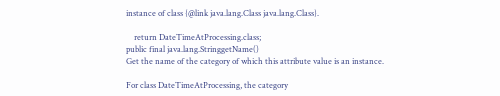instance of class {@link java.lang.Class java.lang.Class}.

    return DateTimeAtProcessing.class;
public final java.lang.StringgetName()
Get the name of the category of which this attribute value is an instance.

For class DateTimeAtProcessing, the category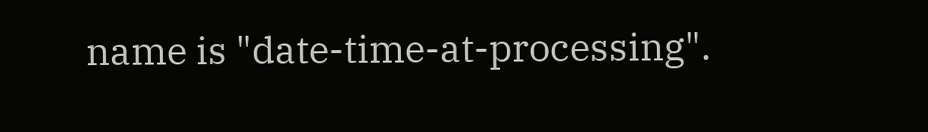name is "date-time-at-processing".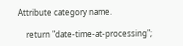Attribute category name.

    return "date-time-at-processing";